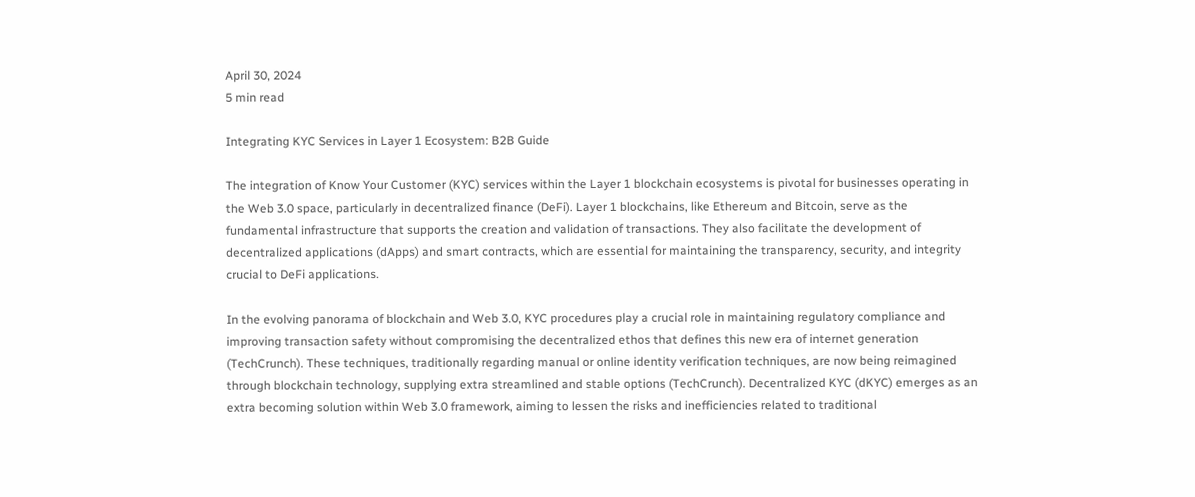April 30, 2024
5 min read

Integrating KYC Services in Layer 1 Ecosystem: B2B Guide

The integration of Know Your Customer (KYC) services within the Layer 1 blockchain ecosystems is pivotal for businesses operating in the Web 3.0 space, particularly in decentralized finance (DeFi). Layer 1 blockchains, like Ethereum and Bitcoin, serve as the fundamental infrastructure that supports the creation and validation of transactions. They also facilitate the development of decentralized applications (dApps) and smart contracts, which are essential for maintaining the transparency, security, and integrity crucial to DeFi applications.

In the evolving panorama of blockchain and Web 3.0, KYC procedures play a crucial role in maintaining regulatory compliance and improving transaction safety without compromising the decentralized ethos that defines this new era of internet generation (TechCrunch). These techniques, traditionally regarding manual or online identity verification techniques, are now being reimagined through blockchain technology, supplying extra streamlined and stable options (TechCrunch). Decentralized KYC (dKYC) emerges as an extra becoming solution within Web 3.0 framework, aiming to lessen the risks and inefficiencies related to traditional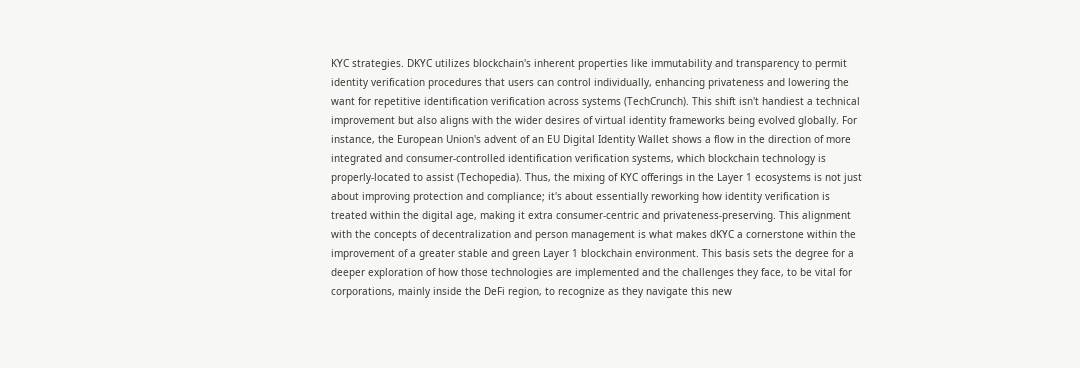KYC strategies. DKYC utilizes blockchain's inherent properties like immutability and transparency to permit identity verification procedures that users can control individually, enhancing privateness and lowering the want for repetitive identification verification across systems (TechCrunch). This shift isn't handiest a technical improvement but also aligns with the wider desires of virtual identity frameworks being evolved globally. For instance, the European Union's advent of an EU Digital Identity Wallet shows a flow in the direction of more integrated and consumer-controlled identification verification systems, which blockchain technology is properly-located to assist (Techopedia). Thus, the mixing of KYC offerings in the Layer 1 ecosystems is not just about improving protection and compliance; it's about essentially reworking how identity verification is treated within the digital age, making it extra consumer-centric and privateness-preserving. This alignment with the concepts of decentralization and person management is what makes dKYC a cornerstone within the improvement of a greater stable and green Layer 1 blockchain environment. This basis sets the degree for a deeper exploration of how those technologies are implemented and the challenges they face, to be vital for corporations, mainly inside the DeFi region, to recognize as they navigate this new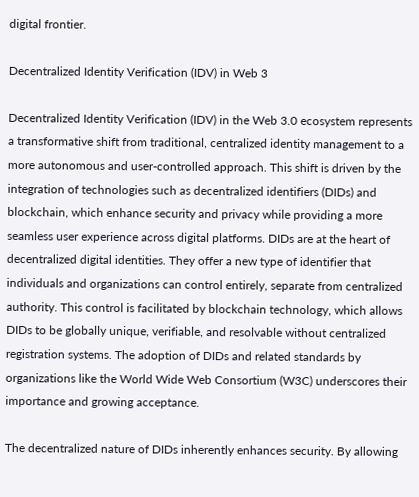digital frontier.

Decentralized Identity Verification (IDV) in Web 3

Decentralized Identity Verification (IDV) in the Web 3.0 ecosystem represents a transformative shift from traditional, centralized identity management to a more autonomous and user-controlled approach. This shift is driven by the integration of technologies such as decentralized identifiers (DIDs) and blockchain, which enhance security and privacy while providing a more seamless user experience across digital platforms. DIDs are at the heart of decentralized digital identities. They offer a new type of identifier that individuals and organizations can control entirely, separate from centralized authority. This control is facilitated by blockchain technology, which allows DIDs to be globally unique, verifiable, and resolvable without centralized registration systems. The adoption of DIDs and related standards by organizations like the World Wide Web Consortium (W3C) underscores their importance and growing acceptance.

The decentralized nature of DIDs inherently enhances security. By allowing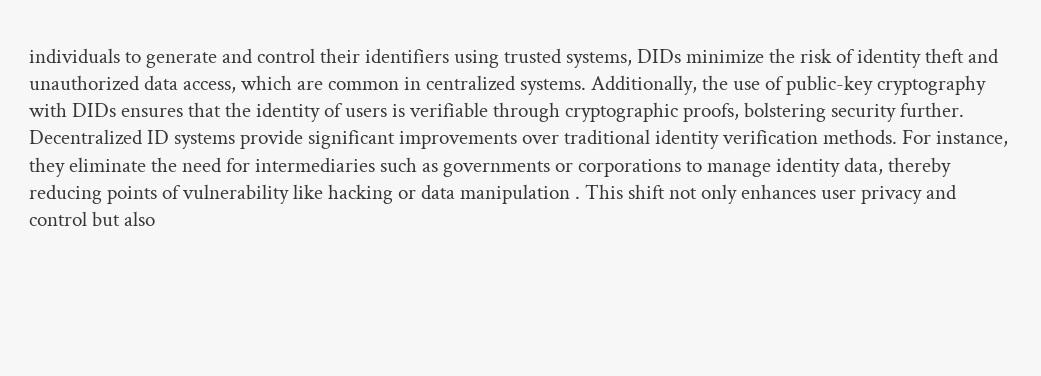individuals to generate and control their identifiers using trusted systems, DIDs minimize the risk of identity theft and unauthorized data access, which are common in centralized systems. Additionally, the use of public-key cryptography with DIDs ensures that the identity of users is verifiable through cryptographic proofs, bolstering security further. Decentralized ID systems provide significant improvements over traditional identity verification methods. For instance, they eliminate the need for intermediaries such as governments or corporations to manage identity data, thereby reducing points of vulnerability like hacking or data manipulation . This shift not only enhances user privacy and control but also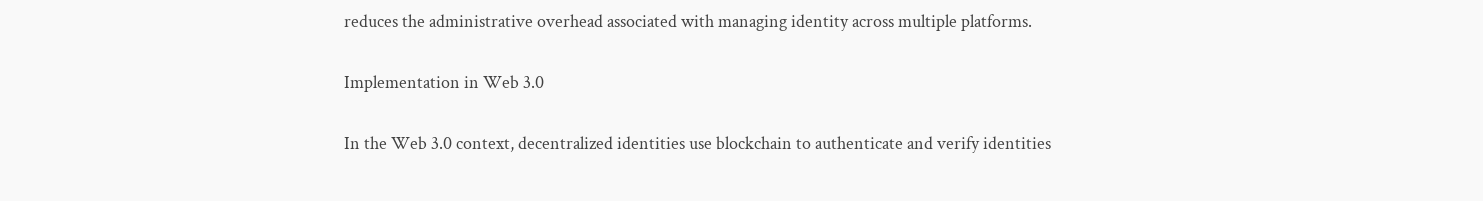reduces the administrative overhead associated with managing identity across multiple platforms.

Implementation in Web 3.0

In the Web 3.0 context, decentralized identities use blockchain to authenticate and verify identities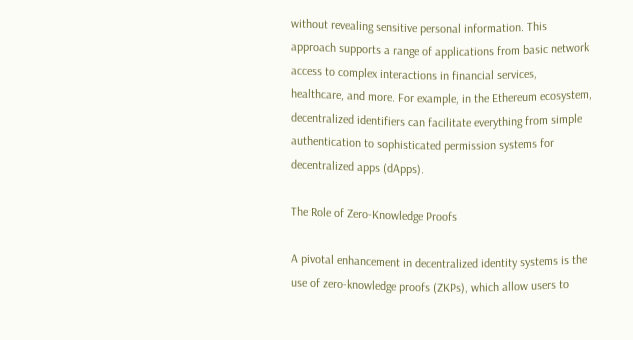without revealing sensitive personal information. This approach supports a range of applications from basic network access to complex interactions in financial services, healthcare, and more. For example, in the Ethereum ecosystem, decentralized identifiers can facilitate everything from simple authentication to sophisticated permission systems for decentralized apps (dApps).

The Role of Zero-Knowledge Proofs

A pivotal enhancement in decentralized identity systems is the use of zero-knowledge proofs (ZKPs), which allow users to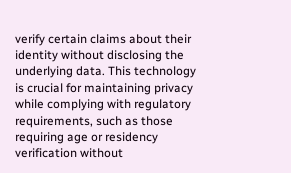verify certain claims about their identity without disclosing the underlying data. This technology is crucial for maintaining privacy while complying with regulatory requirements, such as those requiring age or residency verification without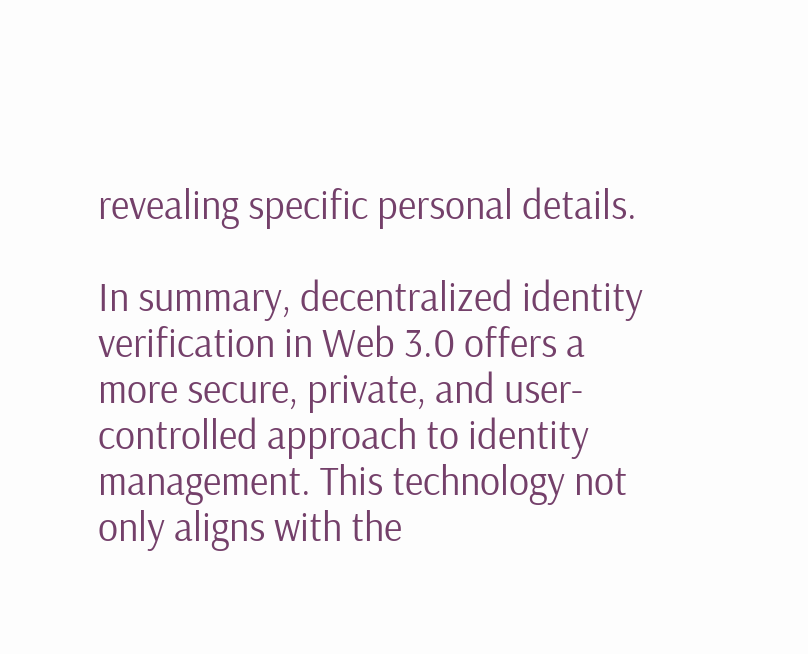revealing specific personal details.

In summary, decentralized identity verification in Web 3.0 offers a more secure, private, and user-controlled approach to identity management. This technology not only aligns with the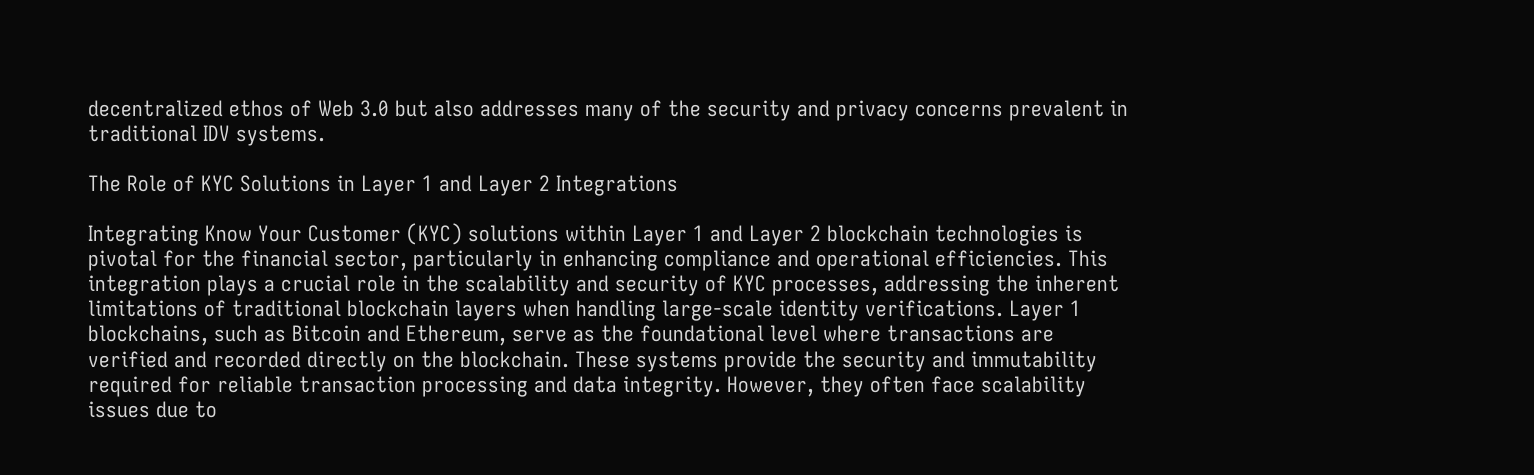decentralized ethos of Web 3.0 but also addresses many of the security and privacy concerns prevalent in traditional IDV systems.

The Role of KYC Solutions in Layer 1 and Layer 2 Integrations

Integrating Know Your Customer (KYC) solutions within Layer 1 and Layer 2 blockchain technologies is pivotal for the financial sector, particularly in enhancing compliance and operational efficiencies. This integration plays a crucial role in the scalability and security of KYC processes, addressing the inherent limitations of traditional blockchain layers when handling large-scale identity verifications. Layer 1 blockchains, such as Bitcoin and Ethereum, serve as the foundational level where transactions are verified and recorded directly on the blockchain. These systems provide the security and immutability required for reliable transaction processing and data integrity. However, they often face scalability issues due to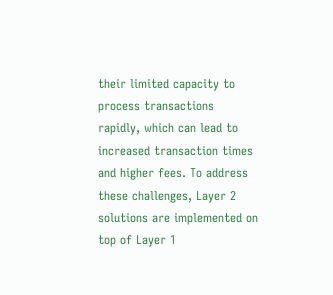their limited capacity to process transactions rapidly, which can lead to increased transaction times and higher fees. To address these challenges, Layer 2 solutions are implemented on top of Layer 1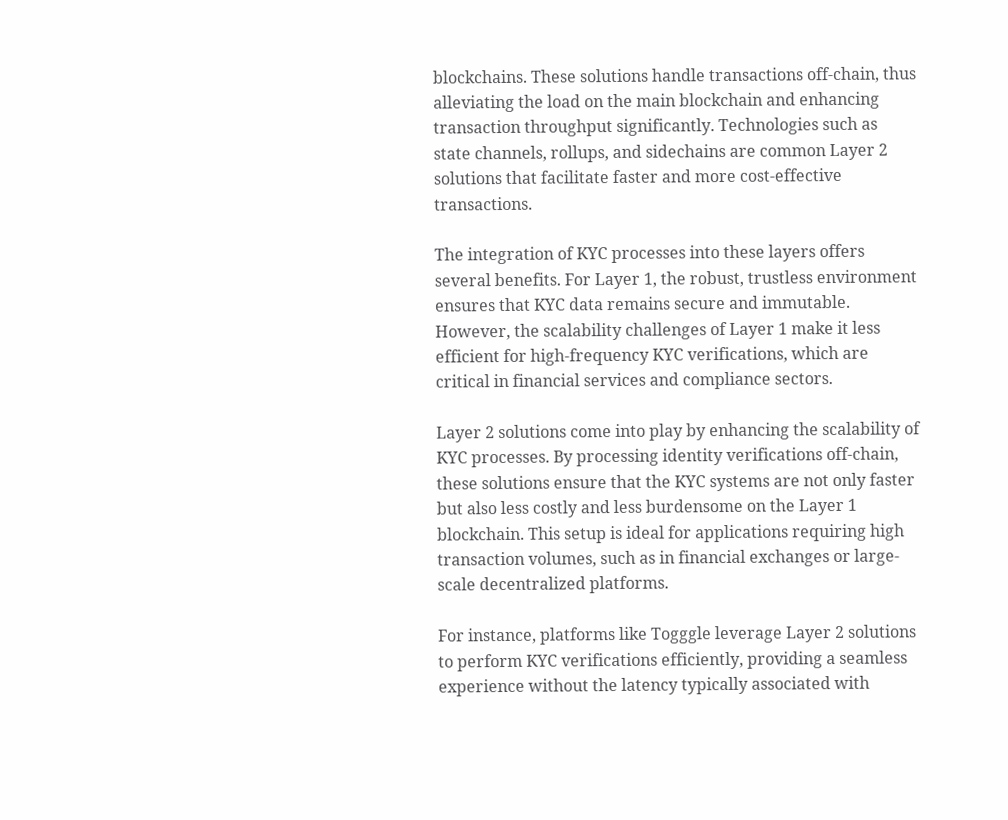blockchains. These solutions handle transactions off-chain, thus alleviating the load on the main blockchain and enhancing transaction throughput significantly. Technologies such as state channels, rollups, and sidechains are common Layer 2 solutions that facilitate faster and more cost-effective transactions.

The integration of KYC processes into these layers offers several benefits. For Layer 1, the robust, trustless environment ensures that KYC data remains secure and immutable. However, the scalability challenges of Layer 1 make it less efficient for high-frequency KYC verifications, which are critical in financial services and compliance sectors.

Layer 2 solutions come into play by enhancing the scalability of KYC processes. By processing identity verifications off-chain, these solutions ensure that the KYC systems are not only faster but also less costly and less burdensome on the Layer 1 blockchain. This setup is ideal for applications requiring high transaction volumes, such as in financial exchanges or large-scale decentralized platforms.

For instance, platforms like Togggle leverage Layer 2 solutions to perform KYC verifications efficiently, providing a seamless experience without the latency typically associated with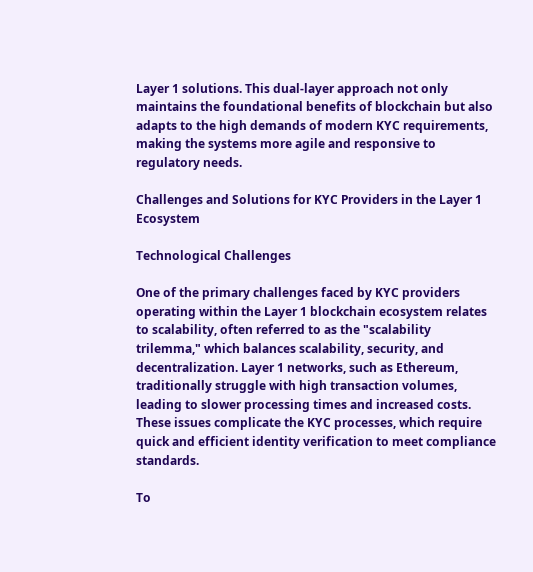Layer 1 solutions. This dual-layer approach not only maintains the foundational benefits of blockchain but also adapts to the high demands of modern KYC requirements, making the systems more agile and responsive to regulatory needs.

Challenges and Solutions for KYC Providers in the Layer 1 Ecosystem

Technological Challenges

One of the primary challenges faced by KYC providers operating within the Layer 1 blockchain ecosystem relates to scalability, often referred to as the "scalability trilemma," which balances scalability, security, and decentralization. Layer 1 networks, such as Ethereum, traditionally struggle with high transaction volumes, leading to slower processing times and increased costs. These issues complicate the KYC processes, which require quick and efficient identity verification to meet compliance standards.

To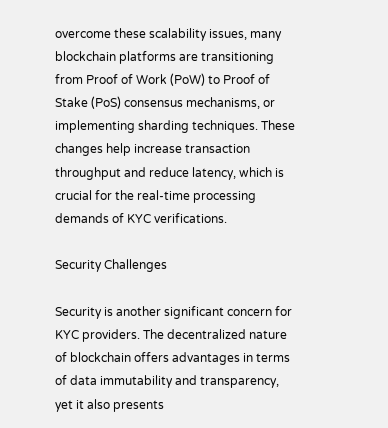overcome these scalability issues, many blockchain platforms are transitioning from Proof of Work (PoW) to Proof of Stake (PoS) consensus mechanisms, or implementing sharding techniques. These changes help increase transaction throughput and reduce latency, which is crucial for the real-time processing demands of KYC verifications.

Security Challenges

Security is another significant concern for KYC providers. The decentralized nature of blockchain offers advantages in terms of data immutability and transparency, yet it also presents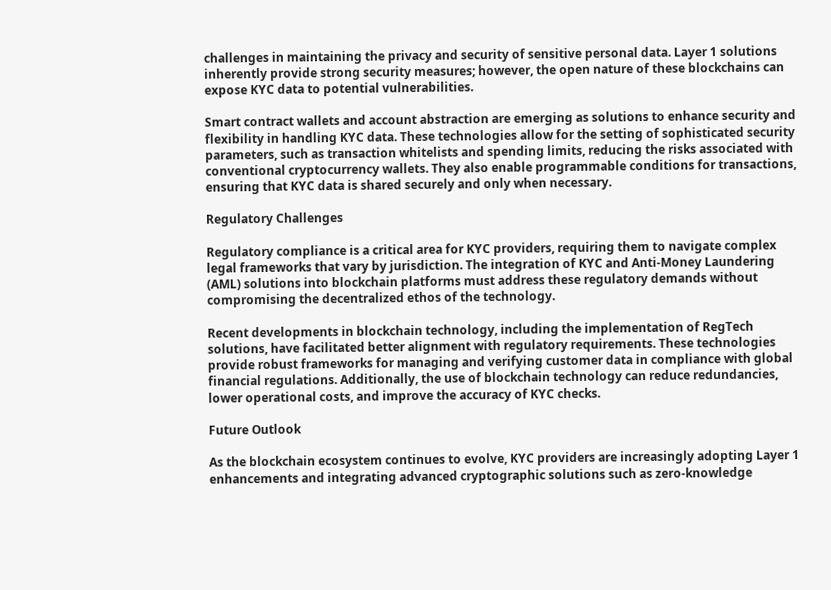challenges in maintaining the privacy and security of sensitive personal data. Layer 1 solutions inherently provide strong security measures; however, the open nature of these blockchains can expose KYC data to potential vulnerabilities.

Smart contract wallets and account abstraction are emerging as solutions to enhance security and flexibility in handling KYC data. These technologies allow for the setting of sophisticated security parameters, such as transaction whitelists and spending limits, reducing the risks associated with conventional cryptocurrency wallets. They also enable programmable conditions for transactions, ensuring that KYC data is shared securely and only when necessary.

Regulatory Challenges

Regulatory compliance is a critical area for KYC providers, requiring them to navigate complex legal frameworks that vary by jurisdiction. The integration of KYC and Anti-Money Laundering (AML) solutions into blockchain platforms must address these regulatory demands without compromising the decentralized ethos of the technology.

Recent developments in blockchain technology, including the implementation of RegTech solutions, have facilitated better alignment with regulatory requirements. These technologies provide robust frameworks for managing and verifying customer data in compliance with global financial regulations. Additionally, the use of blockchain technology can reduce redundancies, lower operational costs, and improve the accuracy of KYC checks.

Future Outlook

As the blockchain ecosystem continues to evolve, KYC providers are increasingly adopting Layer 1 enhancements and integrating advanced cryptographic solutions such as zero-knowledge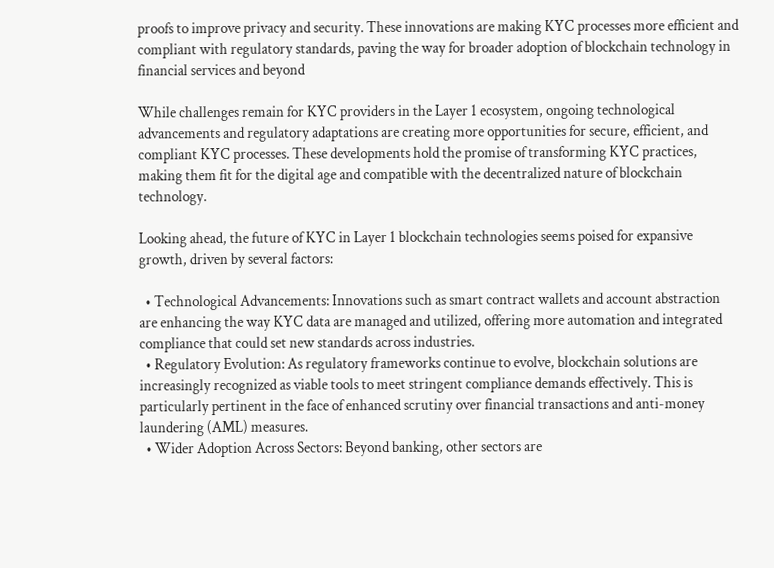proofs to improve privacy and security. These innovations are making KYC processes more efficient and compliant with regulatory standards, paving the way for broader adoption of blockchain technology in financial services and beyond

While challenges remain for KYC providers in the Layer 1 ecosystem, ongoing technological advancements and regulatory adaptations are creating more opportunities for secure, efficient, and compliant KYC processes. These developments hold the promise of transforming KYC practices, making them fit for the digital age and compatible with the decentralized nature of blockchain technology.

Looking ahead, the future of KYC in Layer 1 blockchain technologies seems poised for expansive growth, driven by several factors:

  • Technological Advancements: Innovations such as smart contract wallets and account abstraction are enhancing the way KYC data are managed and utilized, offering more automation and integrated compliance that could set new standards across industries.
  • Regulatory Evolution: As regulatory frameworks continue to evolve, blockchain solutions are increasingly recognized as viable tools to meet stringent compliance demands effectively. This is particularly pertinent in the face of enhanced scrutiny over financial transactions and anti-money laundering (AML) measures.
  • Wider Adoption Across Sectors: Beyond banking, other sectors are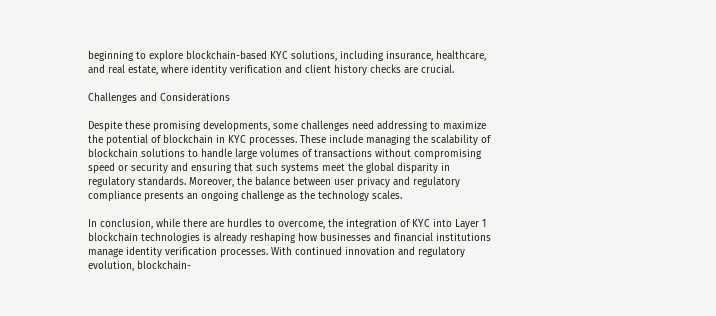beginning to explore blockchain-based KYC solutions, including insurance, healthcare, and real estate, where identity verification and client history checks are crucial.

Challenges and Considerations

Despite these promising developments, some challenges need addressing to maximize the potential of blockchain in KYC processes. These include managing the scalability of blockchain solutions to handle large volumes of transactions without compromising speed or security and ensuring that such systems meet the global disparity in regulatory standards. Moreover, the balance between user privacy and regulatory compliance presents an ongoing challenge as the technology scales.

In conclusion, while there are hurdles to overcome, the integration of KYC into Layer 1 blockchain technologies is already reshaping how businesses and financial institutions manage identity verification processes. With continued innovation and regulatory evolution, blockchain-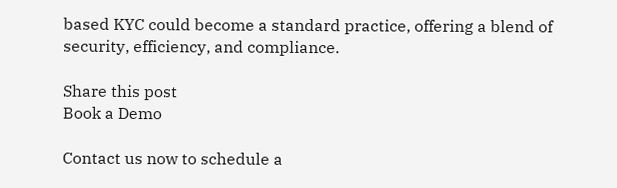based KYC could become a standard practice, offering a blend of security, efficiency, and compliance.

Share this post
Book a Demo

Contact us now to schedule a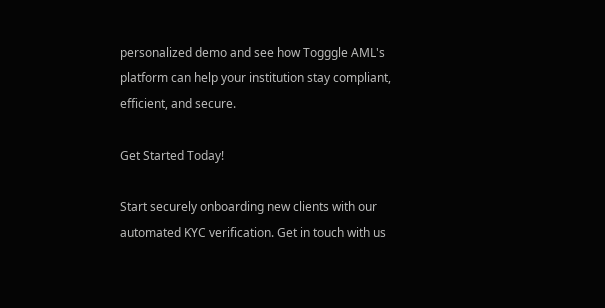personalized demo and see how Togggle AML's platform can help your institution stay compliant, efficient, and secure.

Get Started Today!

Start securely onboarding new clients with our automated KYC verification. Get in touch with us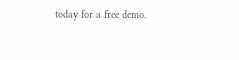today for a free demo.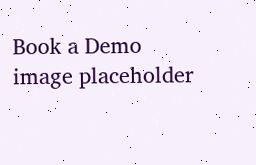Book a Demo
image placeholder